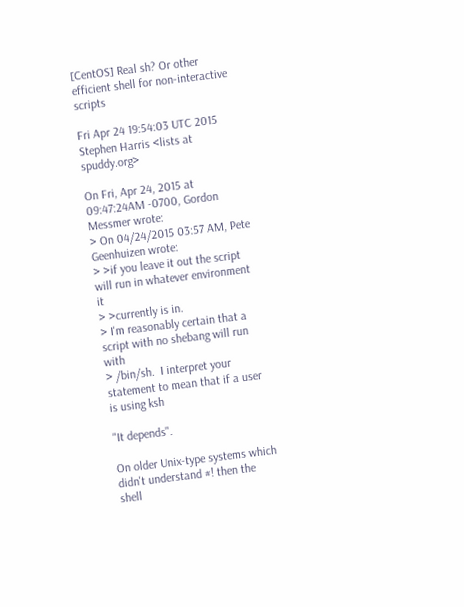[CentOS] Real sh? Or other efficient shell for non-interactive scripts

Fri Apr 24 19:54:03 UTC 2015
Stephen Harris <lists at spuddy.org>

On Fri, Apr 24, 2015 at 09:47:24AM -0700, Gordon Messmer wrote:
> On 04/24/2015 03:57 AM, Pete Geenhuizen wrote:
> >if you leave it out the script will run in whatever environment it
> >currently is in.
> I'm reasonably certain that a script with no shebang will run with
> /bin/sh.  I interpret your statement to mean that if a user is using ksh

"It depends".

On older Unix-type systems which didn't understand #! then the shell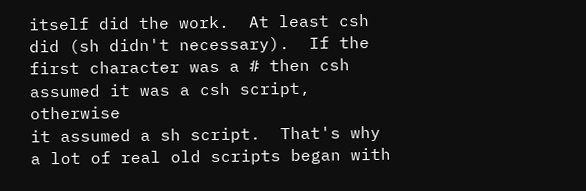itself did the work.  At least csh did (sh didn't necessary).  If the
first character was a # then csh assumed it was a csh script, otherwise
it assumed a sh script.  That's why a lot of real old scripts began with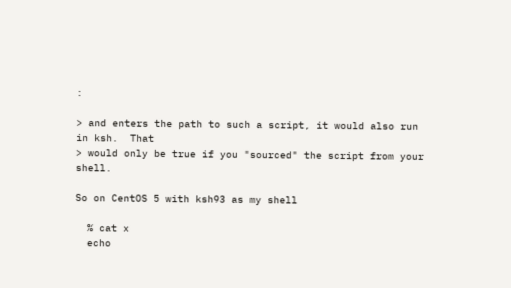:

> and enters the path to such a script, it would also run in ksh.  That
> would only be true if you "sourced" the script from your shell.

So on CentOS 5 with ksh93 as my shell

  % cat x
  echo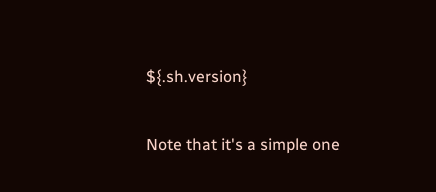${.sh.version}

Note that it's a simple one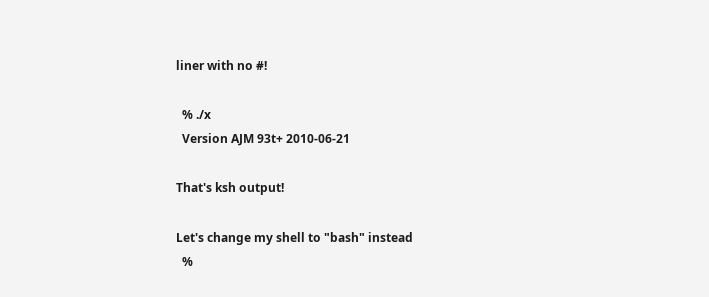liner with no #!

  % ./x
  Version AJM 93t+ 2010-06-21

That's ksh output!

Let's change my shell to "bash" instead
  %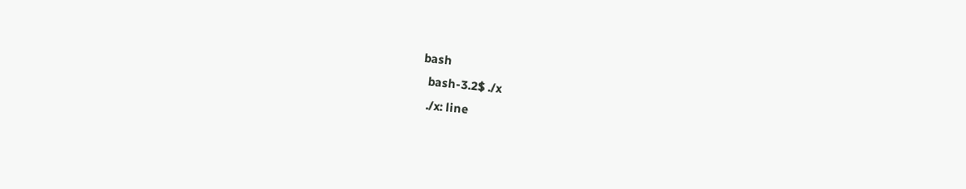bash
  bash-3.2$ ./x
  ./x: line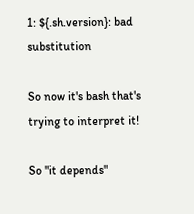1: ${.sh.version}: bad substitution

So now it's bash that's trying to interpret it!

So "it depends"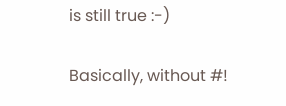is still true :-)

Basically, without #!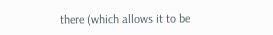there (which allows it to be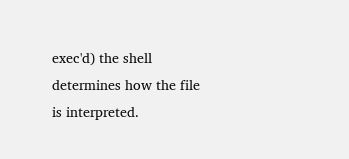exec'd) the shell
determines how the file is interpreted.